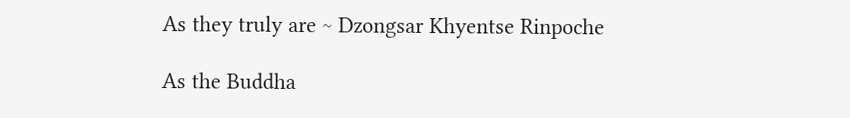As they truly are ~ Dzongsar Khyentse Rinpoche

As the Buddha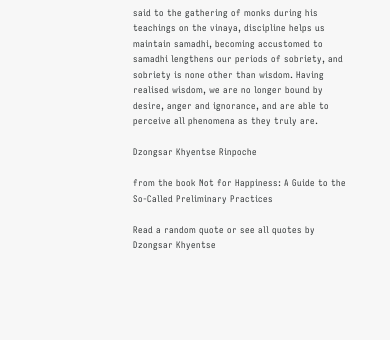said to the gathering of monks during his teachings on the vinaya, discipline helps us maintain samadhi, becoming accustomed to samadhi lengthens our periods of sobriety, and sobriety is none other than wisdom. Having realised wisdom, we are no longer bound by desire, anger and ignorance, and are able to perceive all phenomena as they truly are.

Dzongsar Khyentse Rinpoche

from the book Not for Happiness: A Guide to the So-Called Preliminary Practices

Read a random quote or see all quotes by Dzongsar Khyentse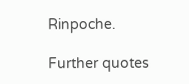Rinpoche.

Further quotes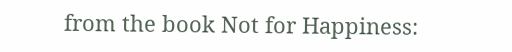from the book Not for Happiness: